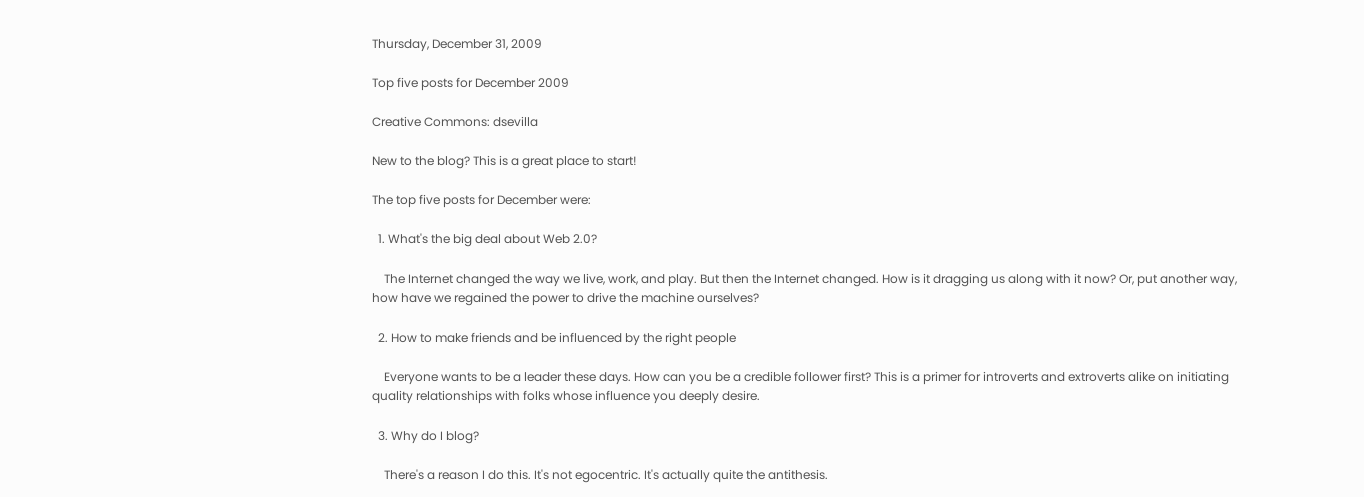Thursday, December 31, 2009

Top five posts for December 2009

Creative Commons: dsevilla

New to the blog? This is a great place to start!

The top five posts for December were:

  1. What's the big deal about Web 2.0?

    The Internet changed the way we live, work, and play. But then the Internet changed. How is it dragging us along with it now? Or, put another way, how have we regained the power to drive the machine ourselves?

  2. How to make friends and be influenced by the right people

    Everyone wants to be a leader these days. How can you be a credible follower first? This is a primer for introverts and extroverts alike on initiating quality relationships with folks whose influence you deeply desire.

  3. Why do I blog?

    There's a reason I do this. It's not egocentric. It's actually quite the antithesis.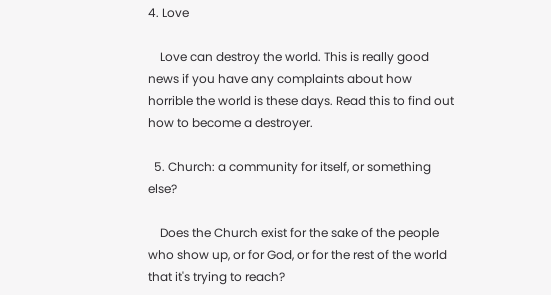4. Love

    Love can destroy the world. This is really good news if you have any complaints about how horrible the world is these days. Read this to find out how to become a destroyer.

  5. Church: a community for itself, or something else?

    Does the Church exist for the sake of the people who show up, or for God, or for the rest of the world that it's trying to reach?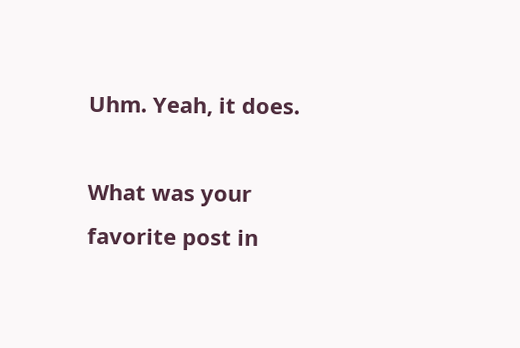Uhm. Yeah, it does.

What was your favorite post in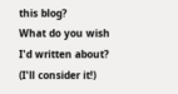this blog?
What do you wish I'd written about? (I'll consider it!)